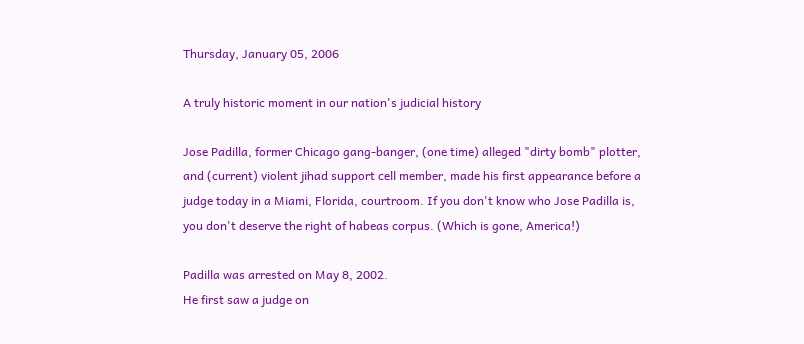Thursday, January 05, 2006

A truly historic moment in our nation's judicial history

Jose Padilla, former Chicago gang-banger, (one time) alleged "dirty bomb" plotter, and (current) violent jihad support cell member, made his first appearance before a judge today in a Miami, Florida, courtroom. If you don't know who Jose Padilla is, you don't deserve the right of habeas corpus. (Which is gone, America!)

Padilla was arrested on May 8, 2002.
He first saw a judge on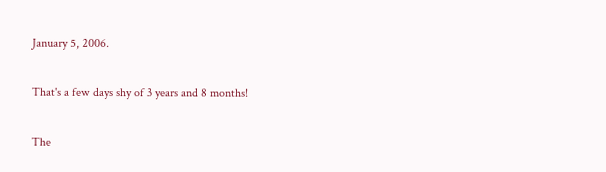January 5, 2006.

That's a few days shy of 3 years and 8 months!

The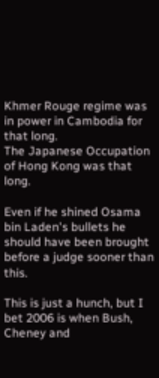Khmer Rouge regime was in power in Cambodia for that long.
The Japanese Occupation of Hong Kong was that long.

Even if he shined Osama bin Laden's bullets he should have been brought before a judge sooner than this.

This is just a hunch, but I bet 2006 is when Bush, Cheney and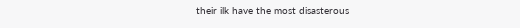their ilk have the most disasterous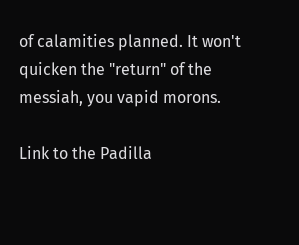of calamities planned. It won't quicken the "return" of the messiah, you vapid morons.

Link to the Padilla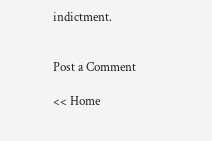indictment.


Post a Comment

<< Home